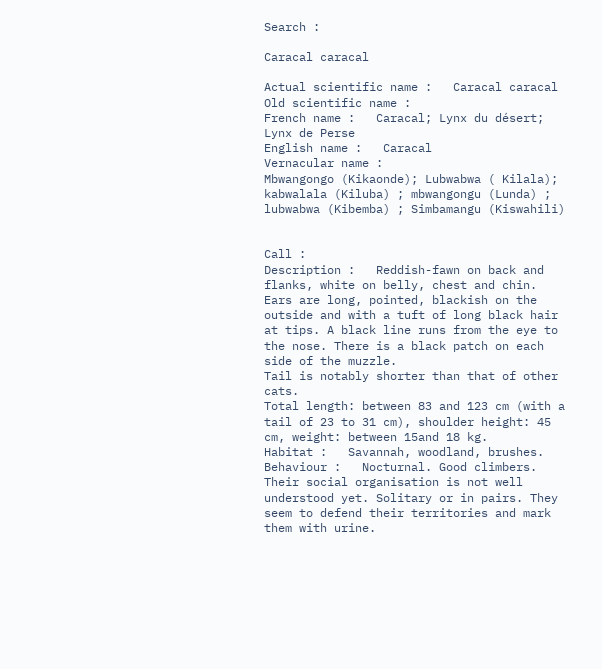Search :

Caracal caracal

Actual scientific name :   Caracal caracal
Old scientific name :
French name :   Caracal; Lynx du désert; Lynx de Perse
English name :   Caracal
Vernacular name :
Mbwangongo (Kikaonde); Lubwabwa ( Kilala); kabwalala (Kiluba) ; mbwangongu (Lunda) ; lubwabwa (Kibemba) ; Simbamangu (Kiswahili)


Call :
Description :   Reddish-fawn on back and flanks, white on belly, chest and chin. Ears are long, pointed, blackish on the outside and with a tuft of long black hair at tips. A black line runs from the eye to the nose. There is a black patch on each side of the muzzle.
Tail is notably shorter than that of other cats.
Total length: between 83 and 123 cm (with a tail of 23 to 31 cm), shoulder height: 45 cm, weight: between 15and 18 kg.
Habitat :   Savannah, woodland, brushes.
Behaviour :   Nocturnal. Good climbers.
Their social organisation is not well understood yet. Solitary or in pairs. They seem to defend their territories and mark them with urine.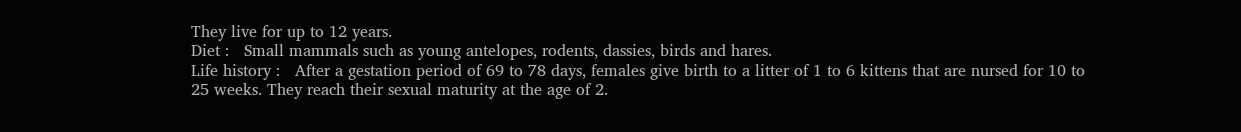They live for up to 12 years.
Diet :   Small mammals such as young antelopes, rodents, dassies, birds and hares.
Life history :   After a gestation period of 69 to 78 days, females give birth to a litter of 1 to 6 kittens that are nursed for 10 to 25 weeks. They reach their sexual maturity at the age of 2.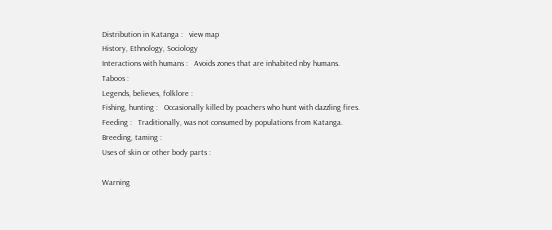Distribution in Katanga :   view map
History, Ethnology, Sociology
Interactions with humans :   Avoids zones that are inhabited nby humans.
Taboos :
Legends, believes, folklore :
Fishing, hunting :   Occasionally killed by poachers who hunt with dazzling fires.
Feeding :   Traditionally, was not consumed by populations from Katanga.
Breeding, taming :
Uses of skin or other body parts :

Warning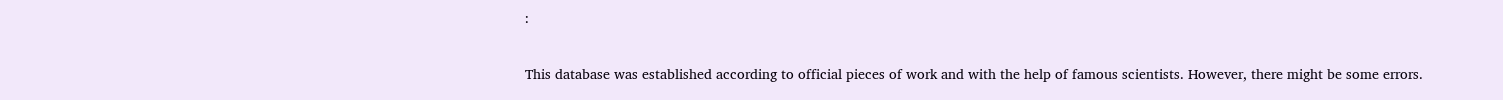:

This database was established according to official pieces of work and with the help of famous scientists. However, there might be some errors.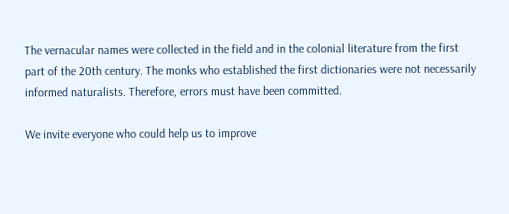The vernacular names were collected in the field and in the colonial literature from the first part of the 20th century. The monks who established the first dictionaries were not necessarily informed naturalists. Therefore, errors must have been committed.

We invite everyone who could help us to improve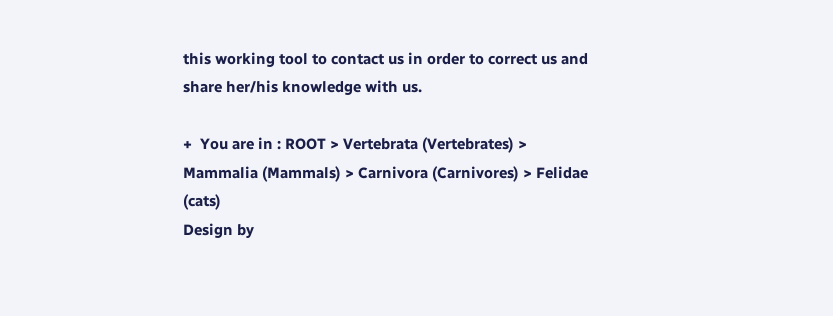this working tool to contact us in order to correct us and share her/his knowledge with us.

+  You are in : ROOT > Vertebrata (Vertebrates) > Mammalia (Mammals) > Carnivora (Carnivores) > Felidae (cats)
Design by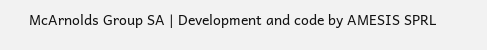McArnolds Group SA | Development and code by AMESIS SPRL